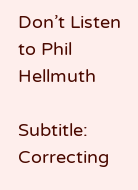Don’t Listen to Phil Hellmuth

Subtitle: Correcting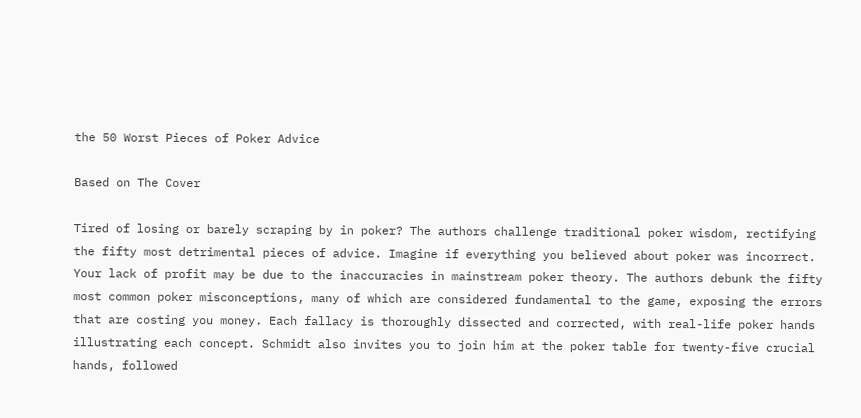the 50 Worst Pieces of Poker Advice

Based on The Cover

Tired of losing or barely scraping by in poker? The authors challenge traditional poker wisdom, rectifying the fifty most detrimental pieces of advice. Imagine if everything you believed about poker was incorrect. Your lack of profit may be due to the inaccuracies in mainstream poker theory. The authors debunk the fifty most common poker misconceptions, many of which are considered fundamental to the game, exposing the errors that are costing you money. Each fallacy is thoroughly dissected and corrected, with real-life poker hands illustrating each concept. Schmidt also invites you to join him at the poker table for twenty-five crucial hands, followed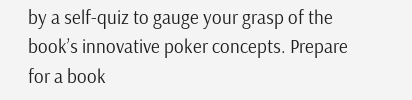by a self-quiz to gauge your grasp of the book’s innovative poker concepts. Prepare for a book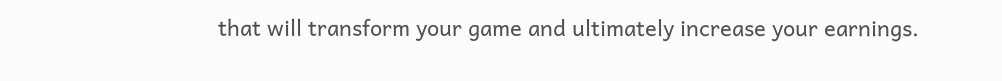that will transform your game and ultimately increase your earnings.